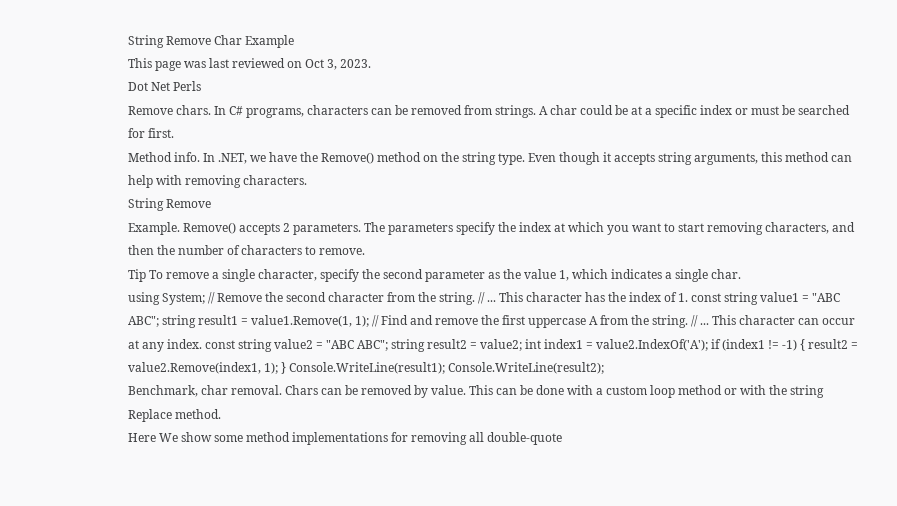String Remove Char Example
This page was last reviewed on Oct 3, 2023.
Dot Net Perls
Remove chars. In C# programs, characters can be removed from strings. A char could be at a specific index or must be searched for first.
Method info. In .NET, we have the Remove() method on the string type. Even though it accepts string arguments, this method can help with removing characters.
String Remove
Example. Remove() accepts 2 parameters. The parameters specify the index at which you want to start removing characters, and then the number of characters to remove.
Tip To remove a single character, specify the second parameter as the value 1, which indicates a single char.
using System; // Remove the second character from the string. // ... This character has the index of 1. const string value1 = "ABC ABC"; string result1 = value1.Remove(1, 1); // Find and remove the first uppercase A from the string. // ... This character can occur at any index. const string value2 = "ABC ABC"; string result2 = value2; int index1 = value2.IndexOf('A'); if (index1 != -1) { result2 = value2.Remove(index1, 1); } Console.WriteLine(result1); Console.WriteLine(result2);
Benchmark, char removal. Chars can be removed by value. This can be done with a custom loop method or with the string Replace method.
Here We show some method implementations for removing all double-quote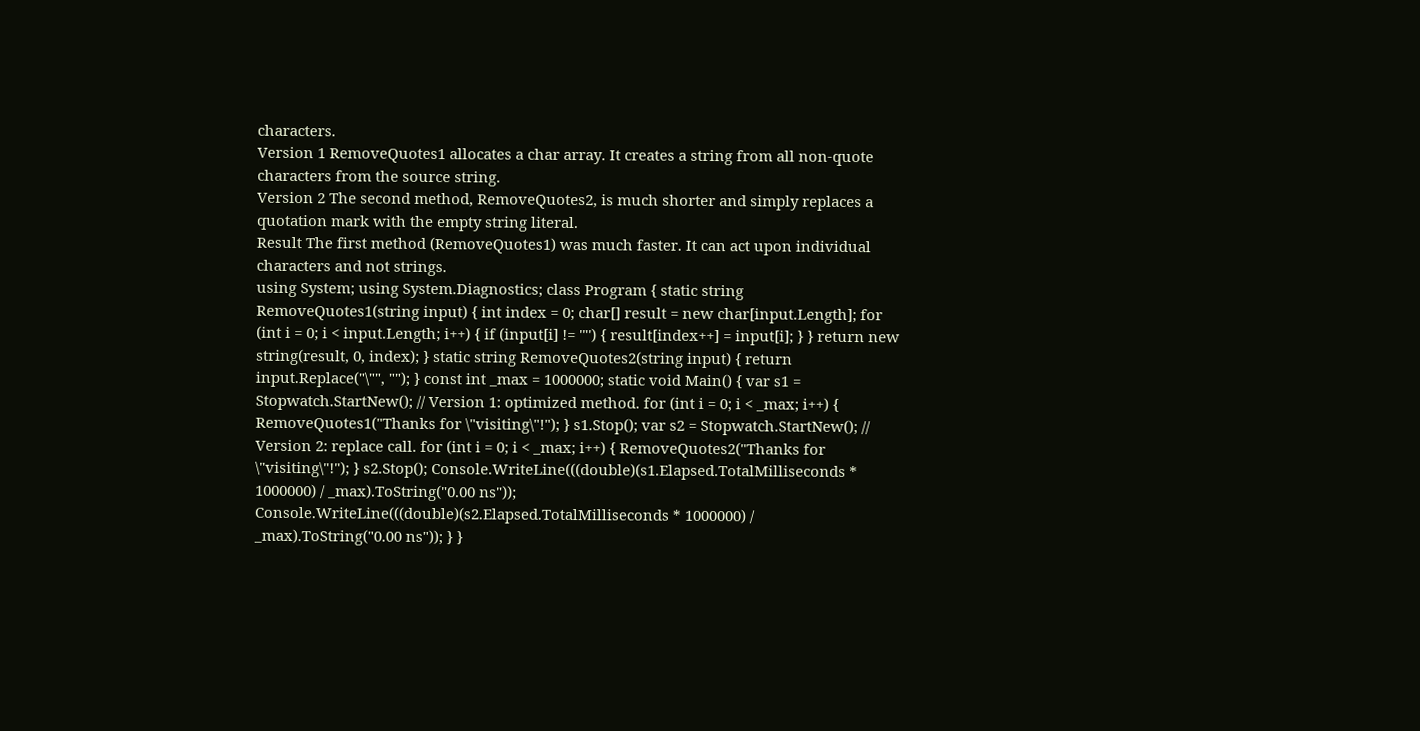characters.
Version 1 RemoveQuotes1 allocates a char array. It creates a string from all non-quote characters from the source string.
Version 2 The second method, RemoveQuotes2, is much shorter and simply replaces a quotation mark with the empty string literal.
Result The first method (RemoveQuotes1) was much faster. It can act upon individual characters and not strings.
using System; using System.Diagnostics; class Program { static string RemoveQuotes1(string input) { int index = 0; char[] result = new char[input.Length]; for (int i = 0; i < input.Length; i++) { if (input[i] != '"') { result[index++] = input[i]; } } return new string(result, 0, index); } static string RemoveQuotes2(string input) { return input.Replace("\"", ""); } const int _max = 1000000; static void Main() { var s1 = Stopwatch.StartNew(); // Version 1: optimized method. for (int i = 0; i < _max; i++) { RemoveQuotes1("Thanks for \"visiting\"!"); } s1.Stop(); var s2 = Stopwatch.StartNew(); // Version 2: replace call. for (int i = 0; i < _max; i++) { RemoveQuotes2("Thanks for \"visiting\"!"); } s2.Stop(); Console.WriteLine(((double)(s1.Elapsed.TotalMilliseconds * 1000000) / _max).ToString("0.00 ns")); Console.WriteLine(((double)(s2.Elapsed.TotalMilliseconds * 1000000) / _max).ToString("0.00 ns")); } }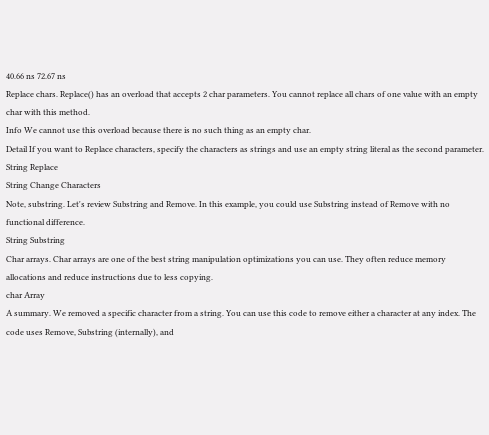40.66 ns 72.67 ns
Replace chars. Replace() has an overload that accepts 2 char parameters. You cannot replace all chars of one value with an empty char with this method.
Info We cannot use this overload because there is no such thing as an empty char.
Detail If you want to Replace characters, specify the characters as strings and use an empty string literal as the second parameter.
String Replace
String Change Characters
Note, substring. Let's review Substring and Remove. In this example, you could use Substring instead of Remove with no functional difference.
String Substring
Char arrays. Char arrays are one of the best string manipulation optimizations you can use. They often reduce memory allocations and reduce instructions due to less copying.
char Array
A summary. We removed a specific character from a string. You can use this code to remove either a character at any index. The code uses Remove, Substring (internally), and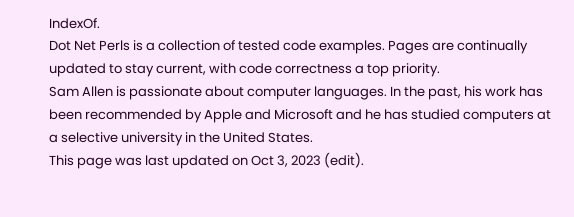IndexOf.
Dot Net Perls is a collection of tested code examples. Pages are continually updated to stay current, with code correctness a top priority.
Sam Allen is passionate about computer languages. In the past, his work has been recommended by Apple and Microsoft and he has studied computers at a selective university in the United States.
This page was last updated on Oct 3, 2023 (edit).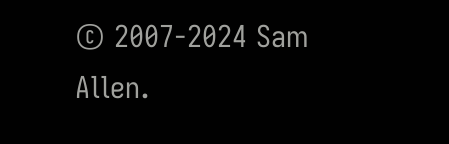© 2007-2024 Sam Allen.